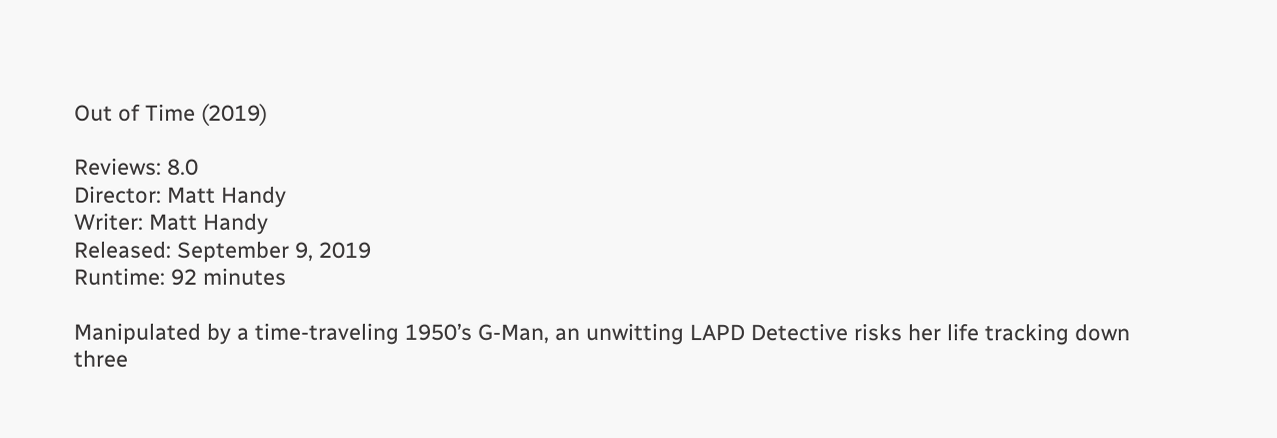Out of Time (2019)

Reviews: 8.0
Director: Matt Handy
Writer: Matt Handy
Released: September 9, 2019
Runtime: 92 minutes

Manipulated by a time-traveling 1950’s G-Man, an unwitting LAPD Detective risks her life tracking down three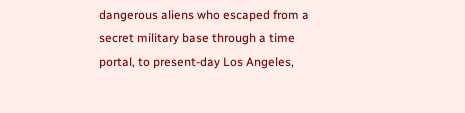dangerous aliens who escaped from a secret military base through a time portal, to present-day Los Angeles,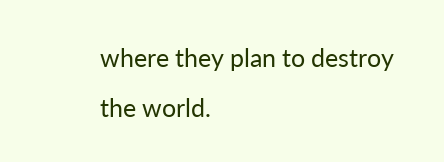where they plan to destroy the world.